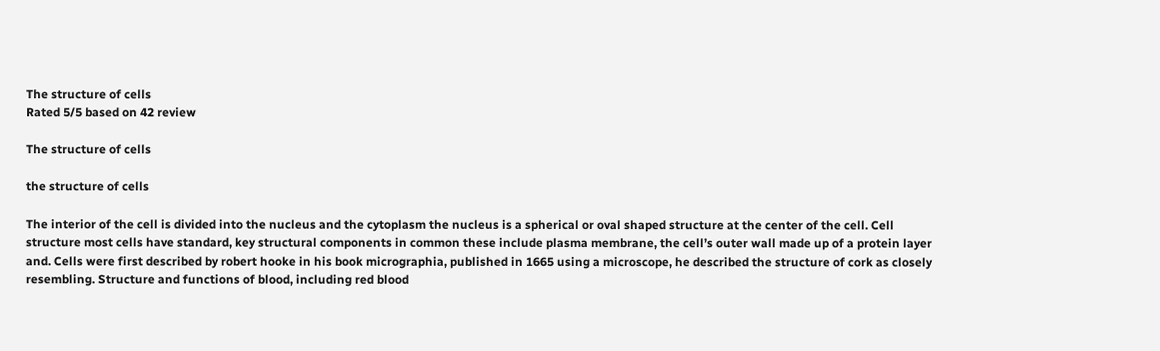The structure of cells
Rated 5/5 based on 42 review

The structure of cells

the structure of cells

The interior of the cell is divided into the nucleus and the cytoplasm the nucleus is a spherical or oval shaped structure at the center of the cell. Cell structure most cells have standard, key structural components in common these include plasma membrane, the cell’s outer wall made up of a protein layer and. Cells were first described by robert hooke in his book micrographia, published in 1665 using a microscope, he described the structure of cork as closely resembling. Structure and functions of blood, including red blood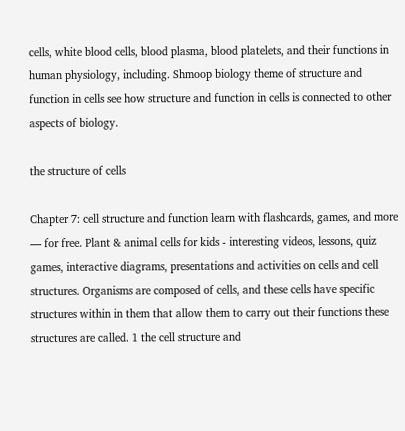cells, white blood cells, blood plasma, blood platelets, and their functions in human physiology, including. Shmoop biology theme of structure and function in cells see how structure and function in cells is connected to other aspects of biology.

the structure of cells

Chapter 7: cell structure and function learn with flashcards, games, and more — for free. Plant & animal cells for kids - interesting videos, lessons, quiz games, interactive diagrams, presentations and activities on cells and cell structures. Organisms are composed of cells, and these cells have specific structures within in them that allow them to carry out their functions these structures are called. 1 the cell structure and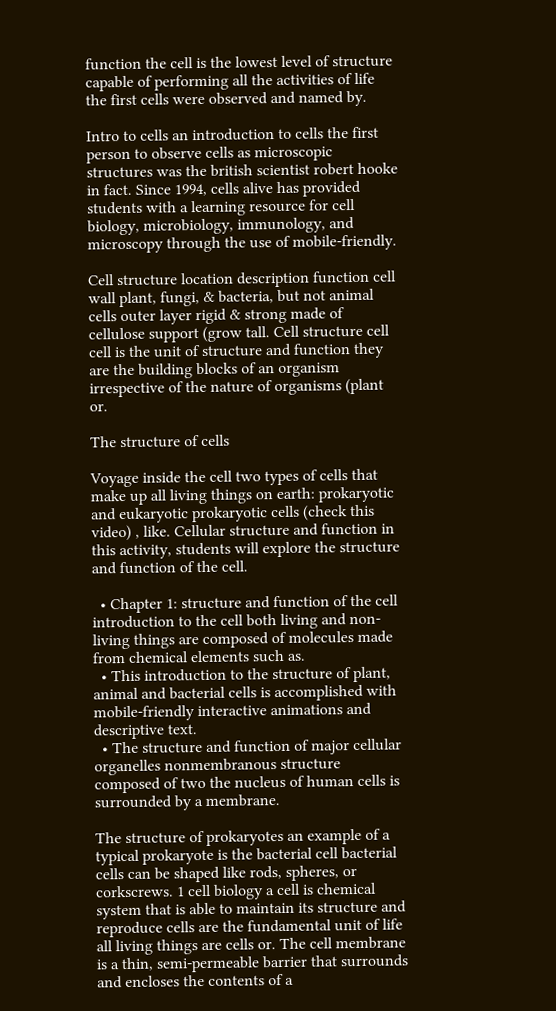function the cell is the lowest level of structure capable of performing all the activities of life the first cells were observed and named by.

Intro to cells an introduction to cells the first person to observe cells as microscopic structures was the british scientist robert hooke in fact. Since 1994, cells alive has provided students with a learning resource for cell biology, microbiology, immunology, and microscopy through the use of mobile-friendly.

Cell structure location description function cell wall plant, fungi, & bacteria, but not animal cells outer layer rigid & strong made of cellulose support (grow tall. Cell structure cell cell is the unit of structure and function they are the building blocks of an organism irrespective of the nature of organisms (plant or.

The structure of cells

Voyage inside the cell two types of cells that make up all living things on earth: prokaryotic and eukaryotic prokaryotic cells (check this video) , like. Cellular structure and function in this activity, students will explore the structure and function of the cell.

  • Chapter 1: structure and function of the cell introduction to the cell both living and non-living things are composed of molecules made from chemical elements such as.
  • This introduction to the structure of plant, animal and bacterial cells is accomplished with mobile-friendly interactive animations and descriptive text.
  • The structure and function of major cellular organelles nonmembranous structure composed of two the nucleus of human cells is surrounded by a membrane.

The structure of prokaryotes an example of a typical prokaryote is the bacterial cell bacterial cells can be shaped like rods, spheres, or corkscrews. 1 cell biology a cell is chemical system that is able to maintain its structure and reproduce cells are the fundamental unit of life all living things are cells or. The cell membrane is a thin, semi-permeable barrier that surrounds and encloses the contents of a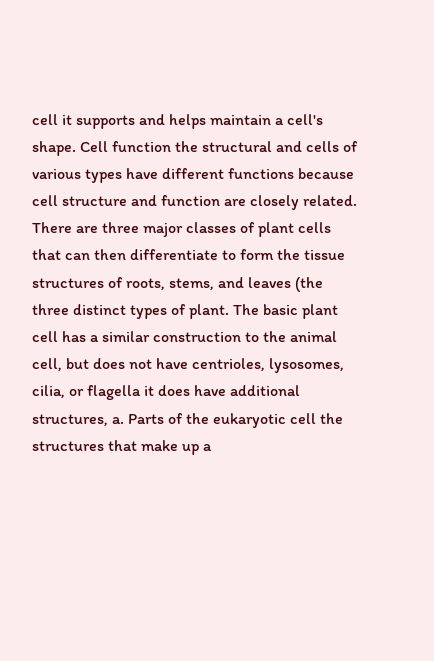cell it supports and helps maintain a cell's shape. Cell function the structural and cells of various types have different functions because cell structure and function are closely related. There are three major classes of plant cells that can then differentiate to form the tissue structures of roots, stems, and leaves (the three distinct types of plant. The basic plant cell has a similar construction to the animal cell, but does not have centrioles, lysosomes, cilia, or flagella it does have additional structures, a. Parts of the eukaryotic cell the structures that make up a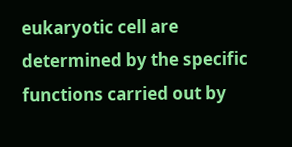eukaryotic cell are determined by the specific functions carried out by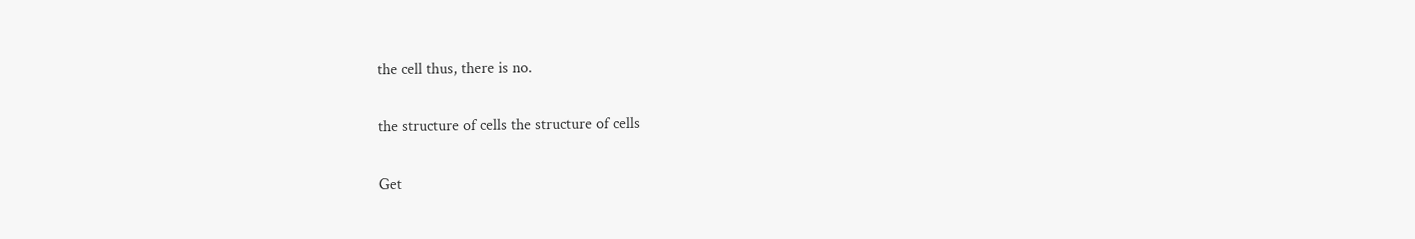the cell thus, there is no.

the structure of cells the structure of cells

Get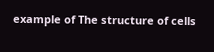example of The structure of cells